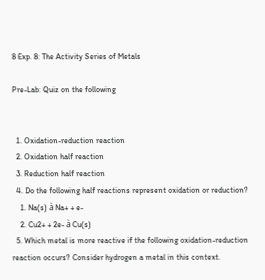8 Exp. 8: The Activity Series of Metals

Pre-Lab: Quiz on the following


  1. Oxidation-reduction reaction
  2. Oxidation half reaction
  3. Reduction half reaction
  4. Do the following half reactions represent oxidation or reduction?
    1. Na(s) à Na+ + e-
    2. Cu2+ + 2e- à Cu(s)
  5. Which metal is more reactive if the following oxidation-reduction reaction occurs? Consider hydrogen a metal in this context.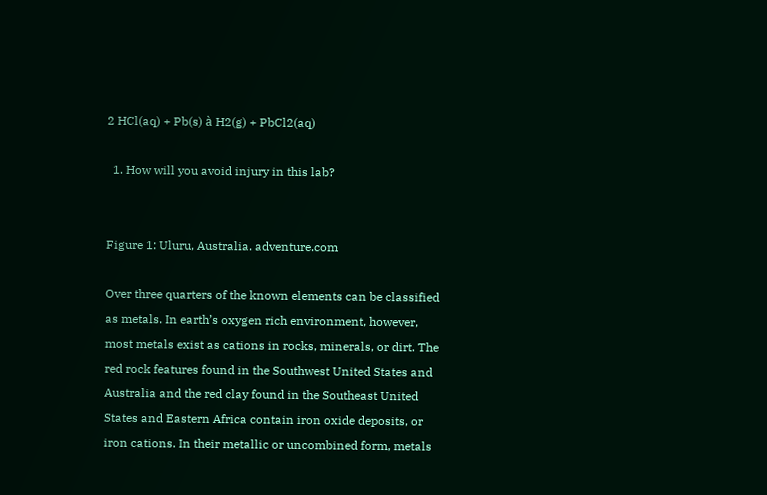2 HCl(aq) + Pb(s) à H2(g) + PbCl2(aq)

  1. How will you avoid injury in this lab?


Figure 1: Uluru, Australia. adventure.com

Over three quarters of the known elements can be classified as metals. In earth’s oxygen rich environment, however, most metals exist as cations in rocks, minerals, or dirt. The red rock features found in the Southwest United States and Australia and the red clay found in the Southeast United States and Eastern Africa contain iron oxide deposits, or iron cations. In their metallic or uncombined form, metals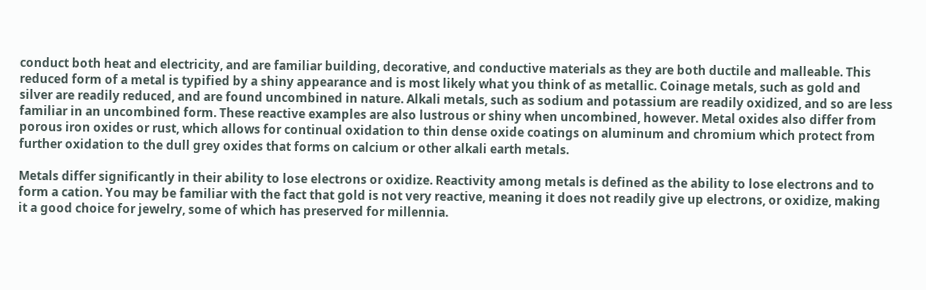conduct both heat and electricity, and are familiar building, decorative, and conductive materials as they are both ductile and malleable. This reduced form of a metal is typified by a shiny appearance and is most likely what you think of as metallic. Coinage metals, such as gold and silver are readily reduced, and are found uncombined in nature. Alkali metals, such as sodium and potassium are readily oxidized, and so are less familiar in an uncombined form. These reactive examples are also lustrous or shiny when uncombined, however. Metal oxides also differ from porous iron oxides or rust, which allows for continual oxidation to thin dense oxide coatings on aluminum and chromium which protect from further oxidation to the dull grey oxides that forms on calcium or other alkali earth metals.

Metals differ significantly in their ability to lose electrons or oxidize. Reactivity among metals is defined as the ability to lose electrons and to form a cation. You may be familiar with the fact that gold is not very reactive, meaning it does not readily give up electrons, or oxidize, making it a good choice for jewelry, some of which has preserved for millennia.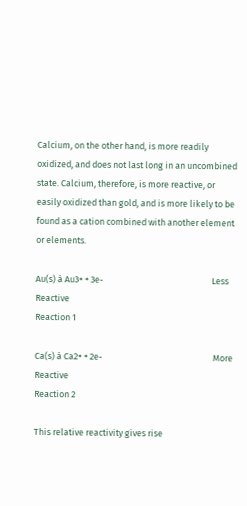Calcium, on the other hand, is more readily oxidized, and does not last long in an uncombined state. Calcium, therefore, is more reactive, or easily oxidized than gold, and is more likely to be found as a cation combined with another element or elements.

Au(s) à Au3+ + 3e-                                                      Less Reactive                                                                          Reaction 1

Ca(s) à Ca2+ + 2e-                                                       More Reactive                                                                         Reaction 2

This relative reactivity gives rise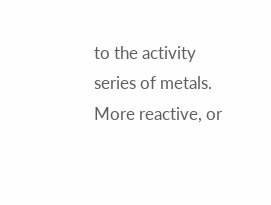to the activity series of metals. More reactive, or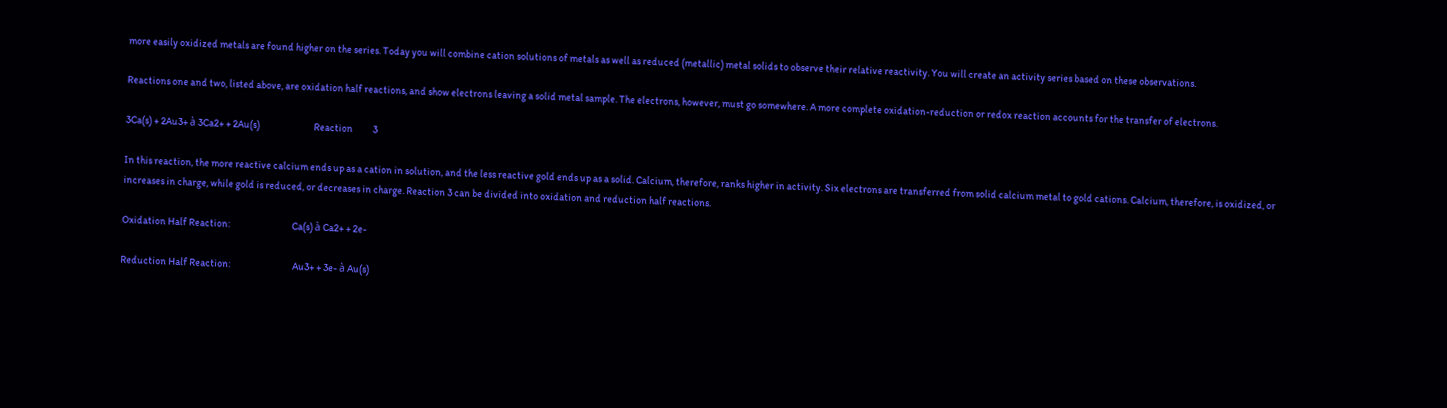more easily oxidized metals are found higher on the series. Today you will combine cation solutions of metals as well as reduced (metallic) metal solids to observe their relative reactivity. You will create an activity series based on these observations.

Reactions one and two, listed above, are oxidation half reactions, and show electrons leaving a solid metal sample. The electrons, however, must go somewhere. A more complete oxidation-reduction or redox reaction accounts for the transfer of electrons.

3Ca(s) + 2Au3+ à 3Ca2+ + 2Au(s)                           Reaction          3

In this reaction, the more reactive calcium ends up as a cation in solution, and the less reactive gold ends up as a solid. Calcium, therefore, ranks higher in activity. Six electrons are transferred from solid calcium metal to gold cations. Calcium, therefore, is oxidized, or increases in charge, while gold is reduced, or decreases in charge. Reaction 3 can be divided into oxidation and reduction half reactions.

Oxidation Half Reaction:                               Ca(s) à Ca2+ + 2e-

Reduction Half Reaction:                               Au3+ + 3e- à Au(s)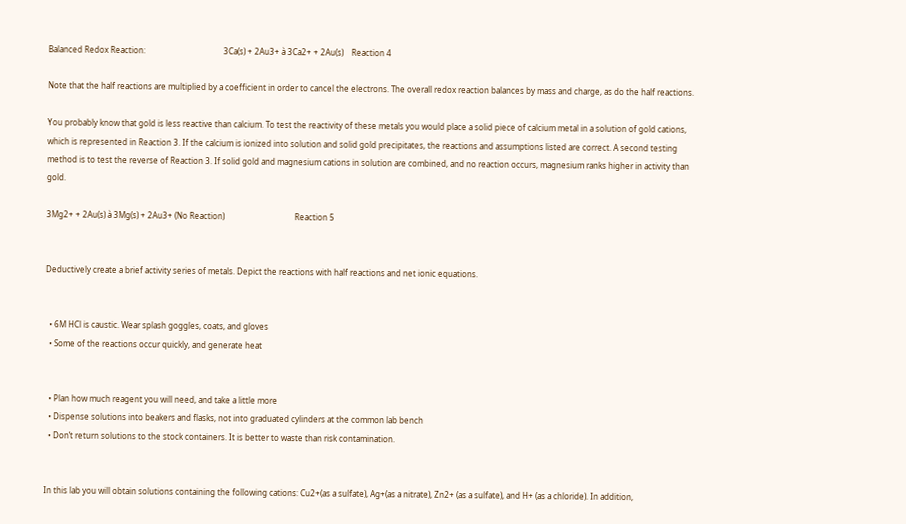Balanced Redox Reaction:                                       3Ca(s) + 2Au3+ à 3Ca2+ + 2Au(s)    Reaction 4

Note that the half reactions are multiplied by a coefficient in order to cancel the electrons. The overall redox reaction balances by mass and charge, as do the half reactions.

You probably know that gold is less reactive than calcium. To test the reactivity of these metals you would place a solid piece of calcium metal in a solution of gold cations, which is represented in Reaction 3. If the calcium is ionized into solution and solid gold precipitates, the reactions and assumptions listed are correct. A second testing method is to test the reverse of Reaction 3. If solid gold and magnesium cations in solution are combined, and no reaction occurs, magnesium ranks higher in activity than gold.

3Mg2+ + 2Au(s) à 3Mg(s) + 2Au3+ (No Reaction)                                   Reaction 5


Deductively create a brief activity series of metals. Depict the reactions with half reactions and net ionic equations.


  • 6M HCl is caustic. Wear splash goggles, coats, and gloves
  • Some of the reactions occur quickly, and generate heat


  • Plan how much reagent you will need, and take a little more
  • Dispense solutions into beakers and flasks, not into graduated cylinders at the common lab bench
  • Don’t return solutions to the stock containers. It is better to waste than risk contamination.


In this lab you will obtain solutions containing the following cations: Cu2+(as a sulfate), Ag+(as a nitrate), Zn2+ (as a sulfate), and H+ (as a chloride). In addition,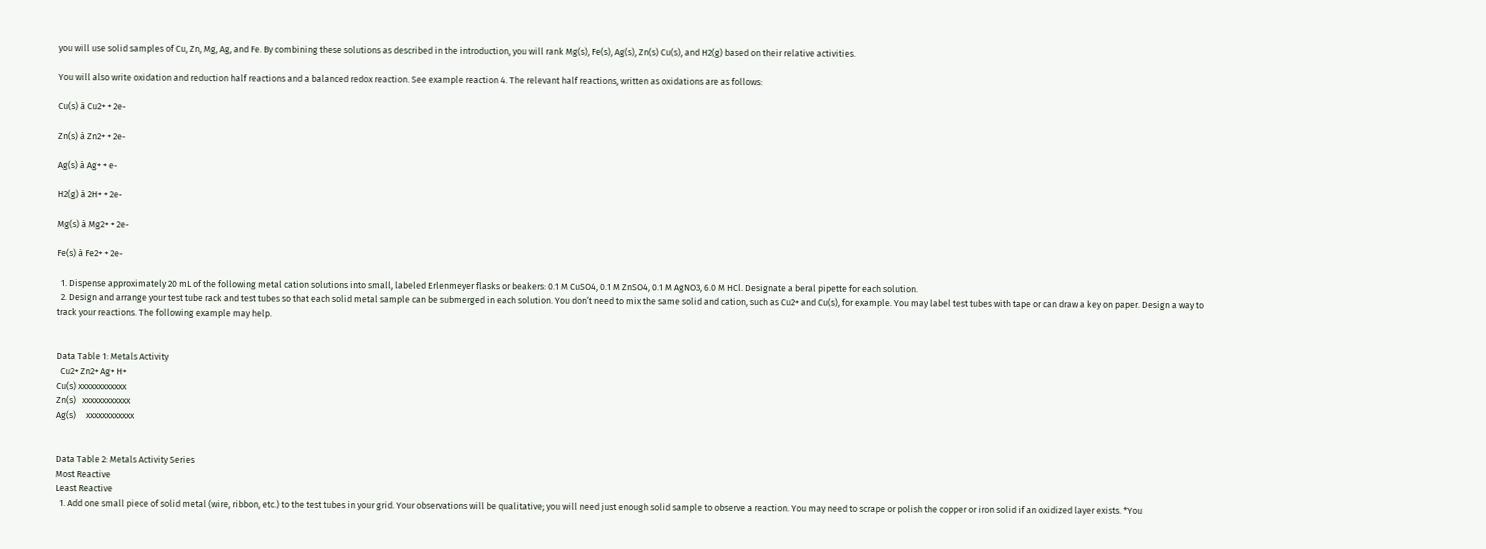you will use solid samples of Cu, Zn, Mg, Ag, and Fe. By combining these solutions as described in the introduction, you will rank Mg(s), Fe(s), Ag(s), Zn(s) Cu(s), and H2(g) based on their relative activities.

You will also write oxidation and reduction half reactions and a balanced redox reaction. See example reaction 4. The relevant half reactions, written as oxidations are as follows:

Cu(s) à Cu2+ + 2e-

Zn(s) à Zn2+ + 2e-

Ag(s) à Ag+ + e-

H2(g) à 2H+ + 2e-

Mg(s) à Mg2+ + 2e-

Fe(s) à Fe2+ + 2e-

  1. Dispense approximately 20 mL of the following metal cation solutions into small, labeled Erlenmeyer flasks or beakers: 0.1 M CuSO4, 0.1 M ZnSO4, 0.1 M AgNO3, 6.0 M HCl. Designate a beral pipette for each solution.
  2. Design and arrange your test tube rack and test tubes so that each solid metal sample can be submerged in each solution. You don’t need to mix the same solid and cation, such as Cu2+ and Cu(s), for example. You may label test tubes with tape or can draw a key on paper. Design a way to track your reactions. The following example may help.


Data Table 1: Metals Activity
  Cu2+ Zn2+ Ag+ H+
Cu(s) xxxxxxxxxxxx
Zn(s)   xxxxxxxxxxxx
Ag(s)     xxxxxxxxxxxx


Data Table 2: Metals Activity Series
Most Reactive
Least Reactive
  1. Add one small piece of solid metal (wire, ribbon, etc.) to the test tubes in your grid. Your observations will be qualitative; you will need just enough solid sample to observe a reaction. You may need to scrape or polish the copper or iron solid if an oxidized layer exists. *You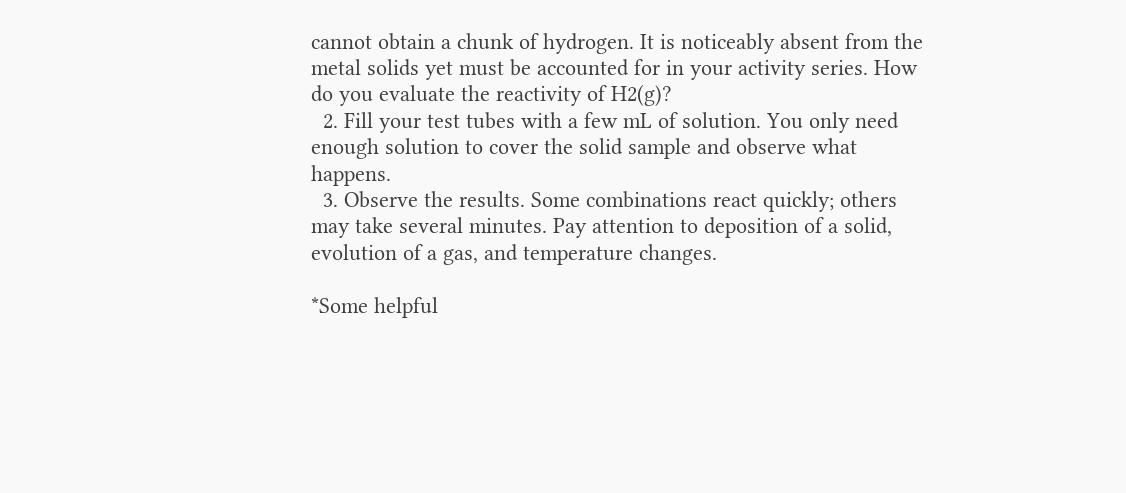cannot obtain a chunk of hydrogen. It is noticeably absent from the metal solids yet must be accounted for in your activity series. How do you evaluate the reactivity of H2(g)?
  2. Fill your test tubes with a few mL of solution. You only need enough solution to cover the solid sample and observe what happens.
  3. Observe the results. Some combinations react quickly; others may take several minutes. Pay attention to deposition of a solid, evolution of a gas, and temperature changes.

*Some helpful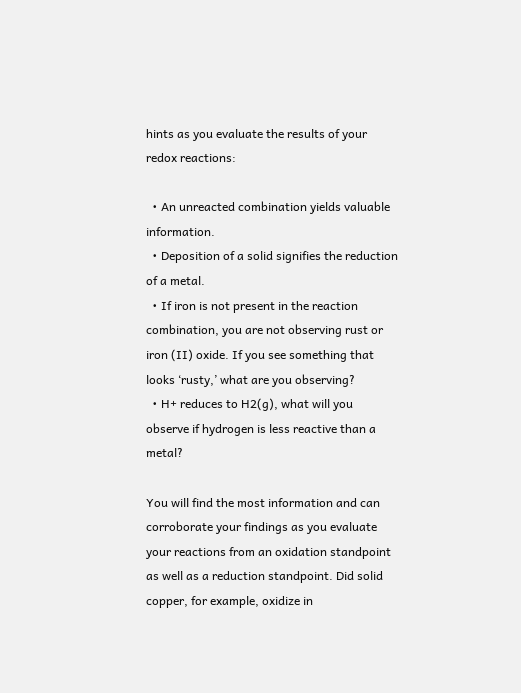hints as you evaluate the results of your redox reactions:

  • An unreacted combination yields valuable information.
  • Deposition of a solid signifies the reduction of a metal.
  • If iron is not present in the reaction combination, you are not observing rust or iron (II) oxide. If you see something that looks ‘rusty,’ what are you observing?
  • H+ reduces to H2(g), what will you observe if hydrogen is less reactive than a metal?

You will find the most information and can corroborate your findings as you evaluate your reactions from an oxidation standpoint as well as a reduction standpoint. Did solid copper, for example, oxidize in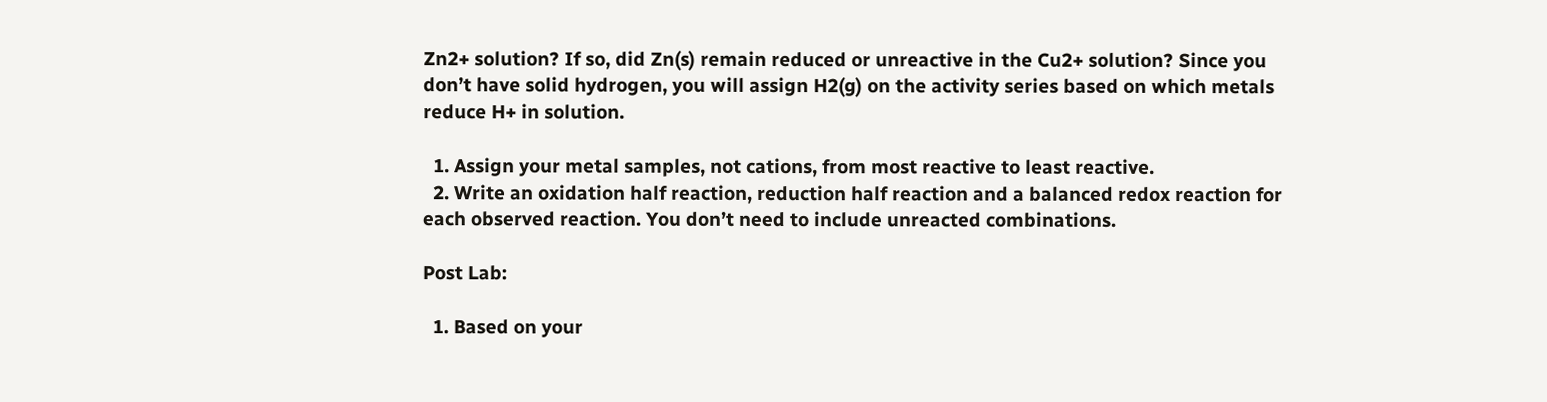Zn2+ solution? If so, did Zn(s) remain reduced or unreactive in the Cu2+ solution? Since you don’t have solid hydrogen, you will assign H2(g) on the activity series based on which metals reduce H+ in solution.

  1. Assign your metal samples, not cations, from most reactive to least reactive.
  2. Write an oxidation half reaction, reduction half reaction and a balanced redox reaction for each observed reaction. You don’t need to include unreacted combinations.

Post Lab:

  1. Based on your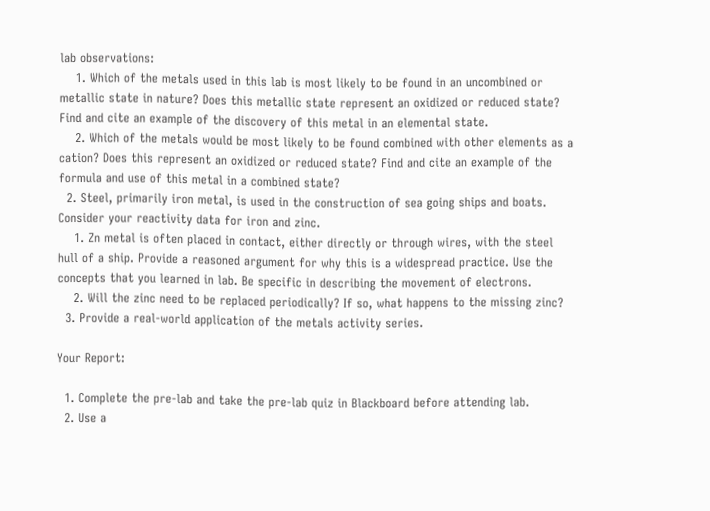lab observations:
    1. Which of the metals used in this lab is most likely to be found in an uncombined or metallic state in nature? Does this metallic state represent an oxidized or reduced state? Find and cite an example of the discovery of this metal in an elemental state.
    2. Which of the metals would be most likely to be found combined with other elements as a cation? Does this represent an oxidized or reduced state? Find and cite an example of the formula and use of this metal in a combined state?
  2. Steel, primarily iron metal, is used in the construction of sea going ships and boats. Consider your reactivity data for iron and zinc.
    1. Zn metal is often placed in contact, either directly or through wires, with the steel hull of a ship. Provide a reasoned argument for why this is a widespread practice. Use the concepts that you learned in lab. Be specific in describing the movement of electrons.
    2. Will the zinc need to be replaced periodically? If so, what happens to the missing zinc?
  3. Provide a real-world application of the metals activity series.

Your Report:

  1. Complete the pre-lab and take the pre-lab quiz in Blackboard before attending lab.
  2. Use a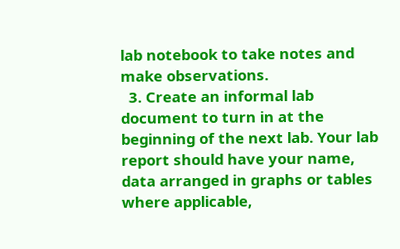lab notebook to take notes and make observations.
  3. Create an informal lab document to turn in at the beginning of the next lab. Your lab report should have your name, data arranged in graphs or tables where applicable,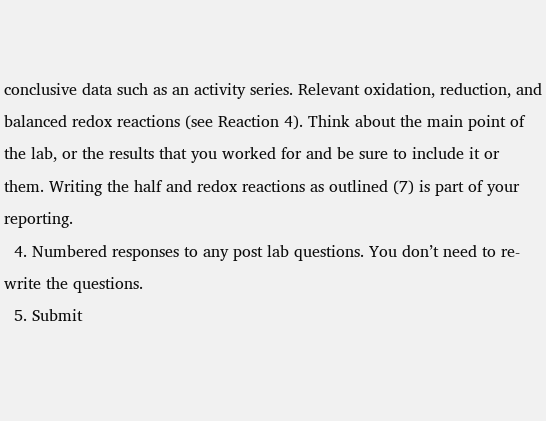conclusive data such as an activity series. Relevant oxidation, reduction, and balanced redox reactions (see Reaction 4). Think about the main point of the lab, or the results that you worked for and be sure to include it or them. Writing the half and redox reactions as outlined (7) is part of your reporting.
  4. Numbered responses to any post lab questions. You don’t need to re-write the questions.
  5. Submit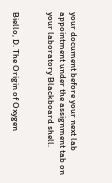your document before your next lab appointment under the assignment tab on your laboratory Blackboard shell.


Biello, D. The Origin of Oxygen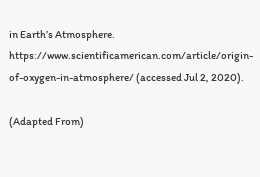in Earth’s Atmosphere. https://www.scientificamerican.com/article/origin-of-oxygen-in-atmosphere/ (accessed Jul 2, 2020).

(Adapted From)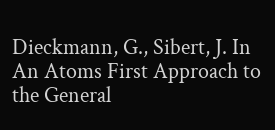Dieckmann, G., Sibert, J. In An Atoms First Approach to the General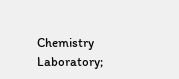Chemistry Laboratory;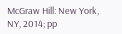McGraw Hill: New York, NY, 2014; pp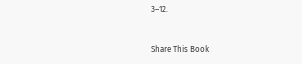3–12.


Share This Book